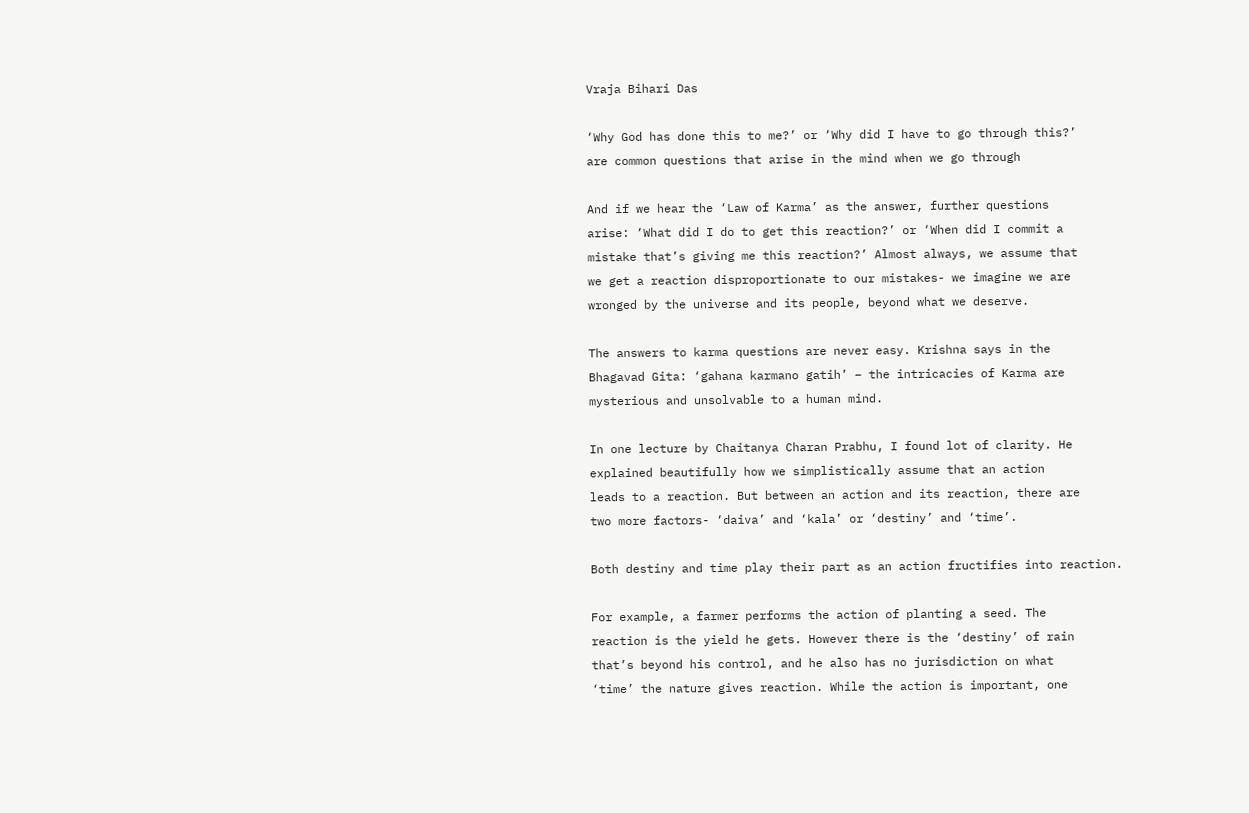Vraja Bihari Das

‘Why God has done this to me?’ or ‘Why did I have to go through this?’
are common questions that arise in the mind when we go through

And if we hear the ‘Law of Karma’ as the answer, further questions
arise: ‘What did I do to get this reaction?’ or ‘When did I commit a
mistake that’s giving me this reaction?’ Almost always, we assume that
we get a reaction disproportionate to our mistakes- we imagine we are
wronged by the universe and its people, beyond what we deserve.

The answers to karma questions are never easy. Krishna says in the
Bhagavad Gita: ‘gahana karmano gatih’ – the intricacies of Karma are
mysterious and unsolvable to a human mind.

In one lecture by Chaitanya Charan Prabhu, I found lot of clarity. He
explained beautifully how we simplistically assume that an action
leads to a reaction. But between an action and its reaction, there are
two more factors- ‘daiva’ and ‘kala’ or ‘destiny’ and ‘time’.

Both destiny and time play their part as an action fructifies into reaction.

For example, a farmer performs the action of planting a seed. The
reaction is the yield he gets. However there is the ‘destiny’ of rain
that’s beyond his control, and he also has no jurisdiction on what
‘time’ the nature gives reaction. While the action is important, one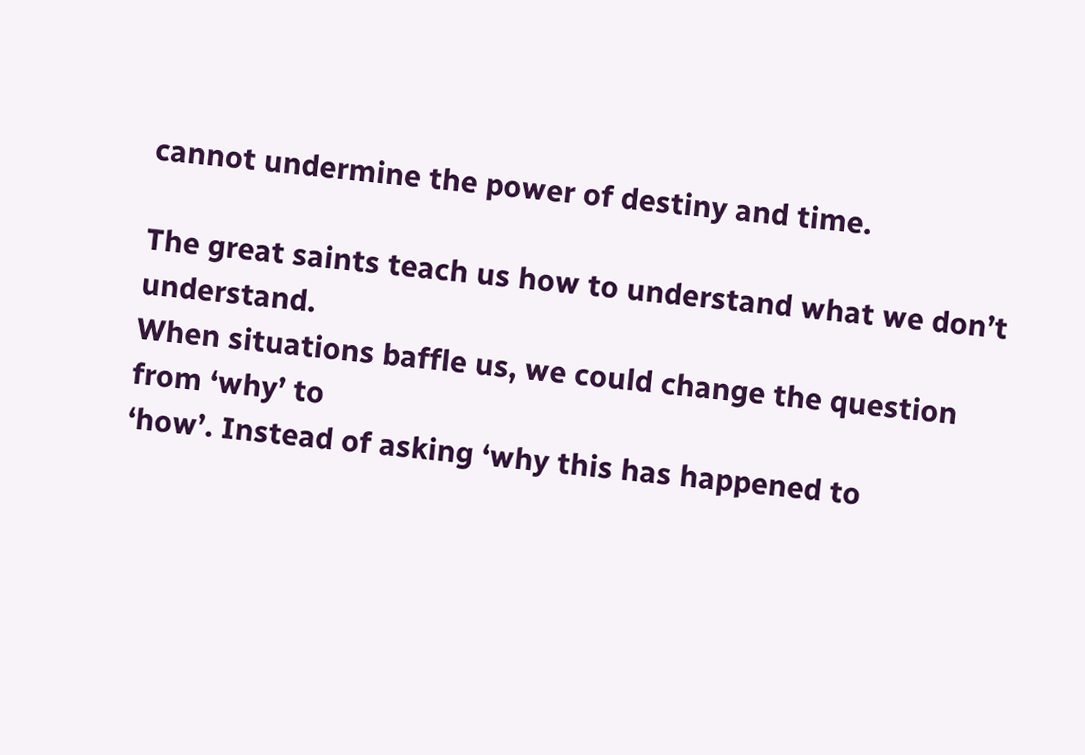cannot undermine the power of destiny and time.

The great saints teach us how to understand what we don’t understand.
When situations baffle us, we could change the question from ‘why’ to
‘how’. Instead of asking ‘why this has happened to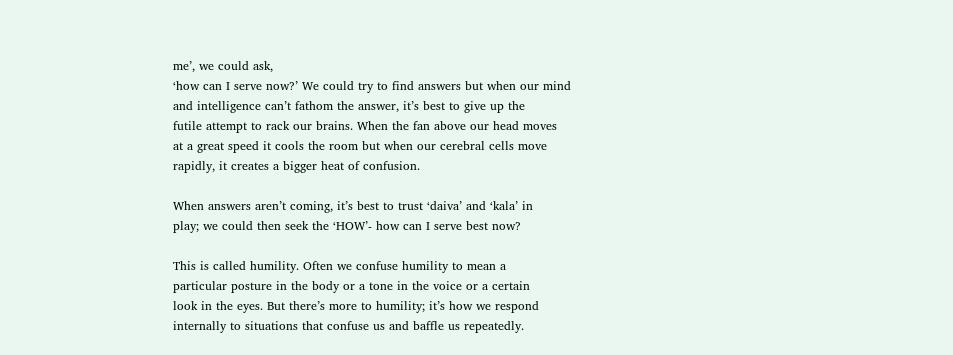me’, we could ask,
‘how can I serve now?’ We could try to find answers but when our mind
and intelligence can’t fathom the answer, it’s best to give up the
futile attempt to rack our brains. When the fan above our head moves
at a great speed it cools the room but when our cerebral cells move
rapidly, it creates a bigger heat of confusion.

When answers aren’t coming, it’s best to trust ‘daiva’ and ‘kala’ in
play; we could then seek the ‘HOW’- how can I serve best now?

This is called humility. Often we confuse humility to mean a
particular posture in the body or a tone in the voice or a certain
look in the eyes. But there’s more to humility; it’s how we respond
internally to situations that confuse us and baffle us repeatedly.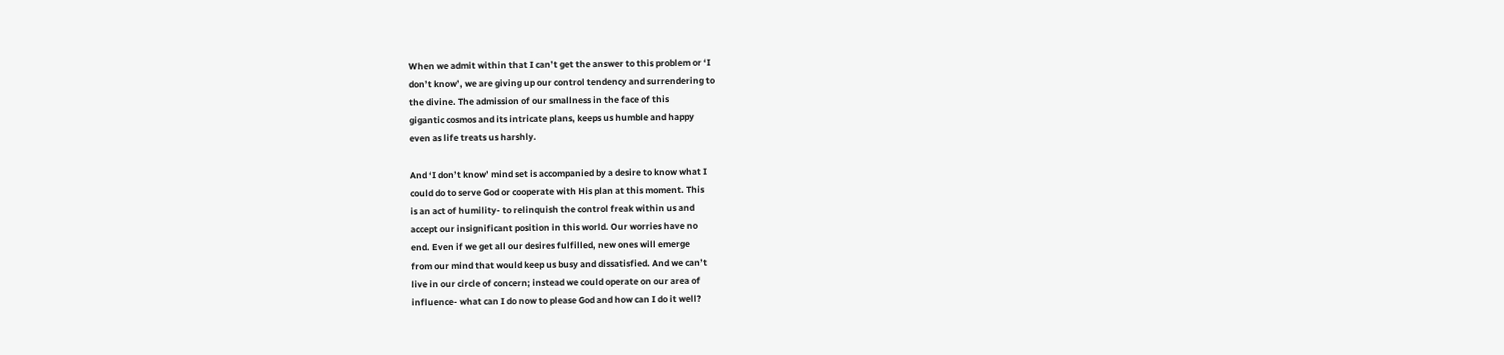When we admit within that I can’t get the answer to this problem or ‘I
don’t know’, we are giving up our control tendency and surrendering to
the divine. The admission of our smallness in the face of this
gigantic cosmos and its intricate plans, keeps us humble and happy
even as life treats us harshly.

And ‘I don’t know’ mind set is accompanied by a desire to know what I
could do to serve God or cooperate with His plan at this moment. This
is an act of humility- to relinquish the control freak within us and
accept our insignificant position in this world. Our worries have no
end. Even if we get all our desires fulfilled, new ones will emerge
from our mind that would keep us busy and dissatisfied. And we can’t
live in our circle of concern; instead we could operate on our area of
influence- what can I do now to please God and how can I do it well?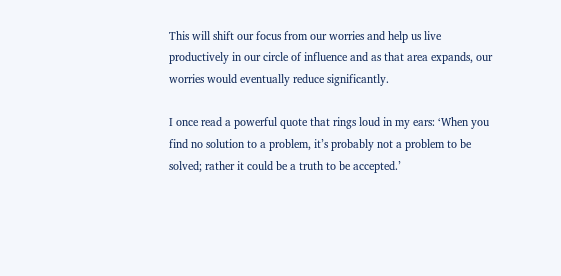This will shift our focus from our worries and help us live
productively in our circle of influence and as that area expands, our
worries would eventually reduce significantly.

I once read a powerful quote that rings loud in my ears: ‘When you
find no solution to a problem, it’s probably not a problem to be
solved; rather it could be a truth to be accepted.’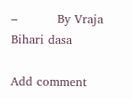–          By Vraja Bihari dasa

Add comment